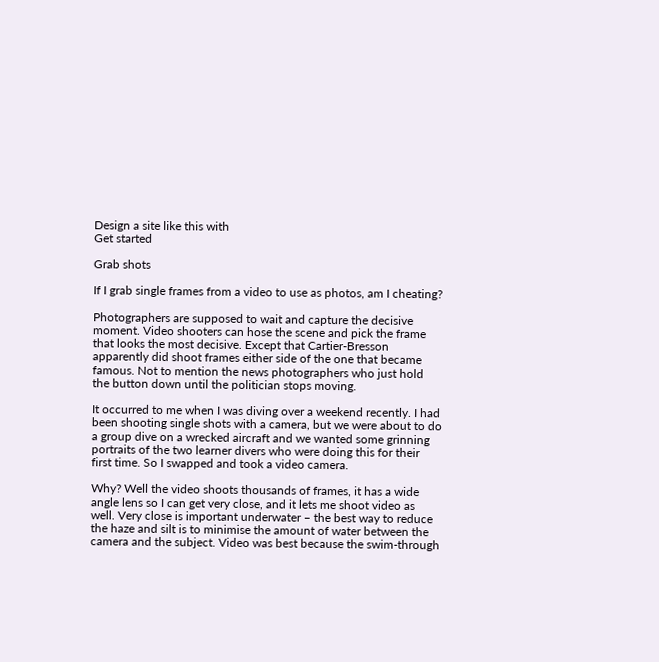Design a site like this with
Get started

Grab shots

If I grab single frames from a video to use as photos, am I cheating?

Photographers are supposed to wait and capture the decisive moment. Video shooters can hose the scene and pick the frame that looks the most decisive. Except that Cartier-Bresson apparently did shoot frames either side of the one that became famous. Not to mention the news photographers who just hold the button down until the politician stops moving.

It occurred to me when I was diving over a weekend recently. I had been shooting single shots with a camera, but we were about to do a group dive on a wrecked aircraft and we wanted some grinning portraits of the two learner divers who were doing this for their first time. So I swapped and took a video camera.

Why? Well the video shoots thousands of frames, it has a wide angle lens so I can get very close, and it lets me shoot video as well. Very close is important underwater – the best way to reduce the haze and silt is to minimise the amount of water between the camera and the subject. Video was best because the swim-through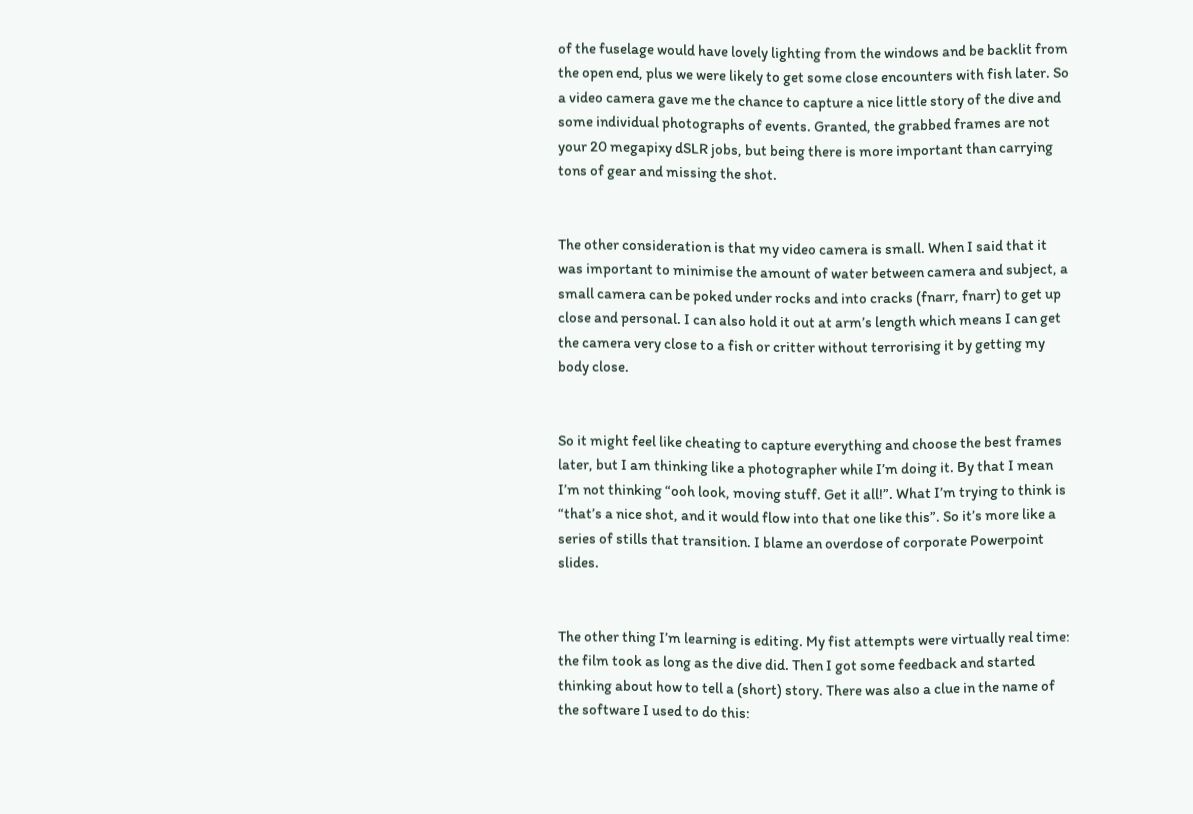of the fuselage would have lovely lighting from the windows and be backlit from the open end, plus we were likely to get some close encounters with fish later. So a video camera gave me the chance to capture a nice little story of the dive and some individual photographs of events. Granted, the grabbed frames are not your 20 megapixy dSLR jobs, but being there is more important than carrying tons of gear and missing the shot.


The other consideration is that my video camera is small. When I said that it was important to minimise the amount of water between camera and subject, a small camera can be poked under rocks and into cracks (fnarr, fnarr) to get up close and personal. I can also hold it out at arm’s length which means I can get the camera very close to a fish or critter without terrorising it by getting my body close.


So it might feel like cheating to capture everything and choose the best frames later, but I am thinking like a photographer while I’m doing it. By that I mean I’m not thinking “ooh look, moving stuff. Get it all!”. What I’m trying to think is “that’s a nice shot, and it would flow into that one like this”. So it’s more like a series of stills that transition. I blame an overdose of corporate Powerpoint slides.


The other thing I’m learning is editing. My fist attempts were virtually real time: the film took as long as the dive did. Then I got some feedback and started thinking about how to tell a (short) story. There was also a clue in the name of the software I used to do this: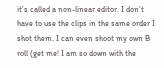it’s called a non-linear editor. I don’t have to use the clips in the same order I shot them. I can even shoot my own B roll (get me! I am so down with the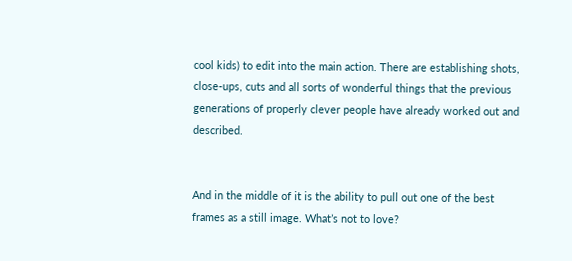cool kids) to edit into the main action. There are establishing shots, close-ups, cuts and all sorts of wonderful things that the previous generations of properly clever people have already worked out and described.


And in the middle of it is the ability to pull out one of the best frames as a still image. What’s not to love?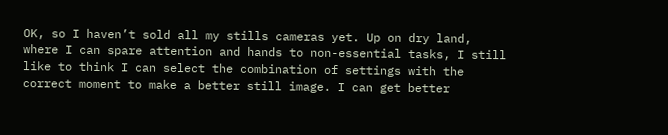OK, so I haven’t sold all my stills cameras yet. Up on dry land, where I can spare attention and hands to non-essential tasks, I still like to think I can select the combination of settings with the correct moment to make a better still image. I can get better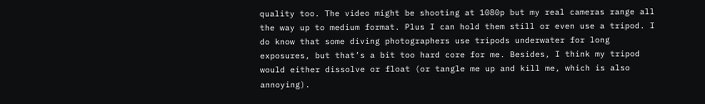quality too. The video might be shooting at 1080p but my real cameras range all the way up to medium format. Plus I can hold them still or even use a tripod. I do know that some diving photographers use tripods underwater for long exposures, but that’s a bit too hard core for me. Besides, I think my tripod would either dissolve or float (or tangle me up and kill me, which is also annoying).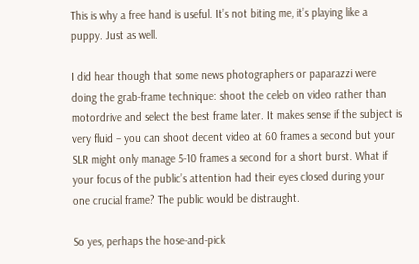This is why a free hand is useful. It’s not biting me, it’s playing like a puppy. Just as well.

I did hear though that some news photographers or paparazzi were doing the grab-frame technique: shoot the celeb on video rather than motordrive and select the best frame later. It makes sense if the subject is very fluid – you can shoot decent video at 60 frames a second but your SLR might only manage 5-10 frames a second for a short burst. What if your focus of the public’s attention had their eyes closed during your one crucial frame? The public would be distraught.

So yes, perhaps the hose-and-pick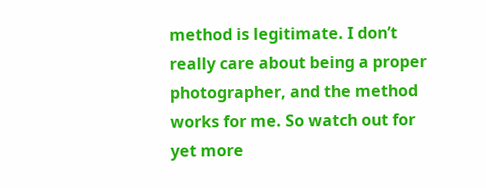method is legitimate. I don’t really care about being a proper photographer, and the method works for me. So watch out for yet more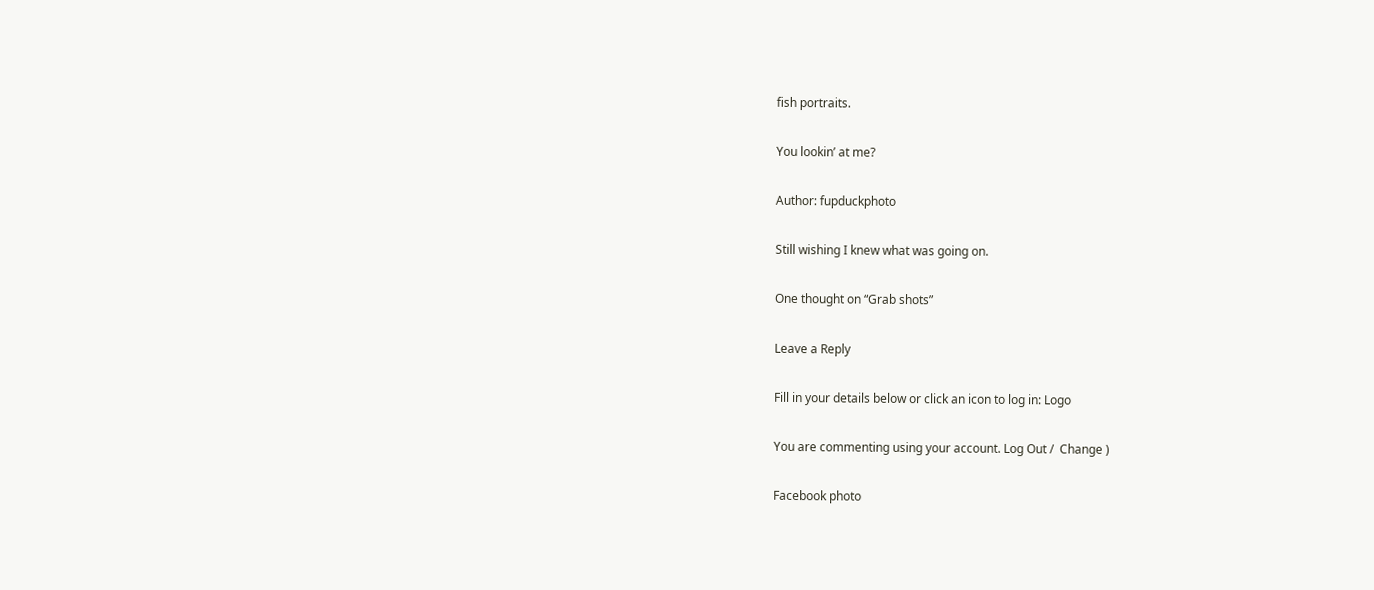fish portraits.

You lookin’ at me?

Author: fupduckphoto

Still wishing I knew what was going on.

One thought on “Grab shots”

Leave a Reply

Fill in your details below or click an icon to log in: Logo

You are commenting using your account. Log Out /  Change )

Facebook photo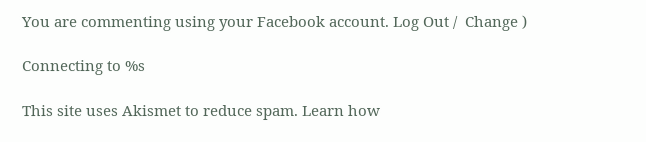You are commenting using your Facebook account. Log Out /  Change )

Connecting to %s

This site uses Akismet to reduce spam. Learn how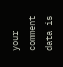your comment data is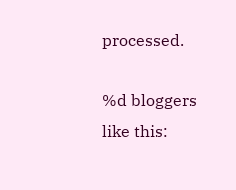processed.

%d bloggers like this: